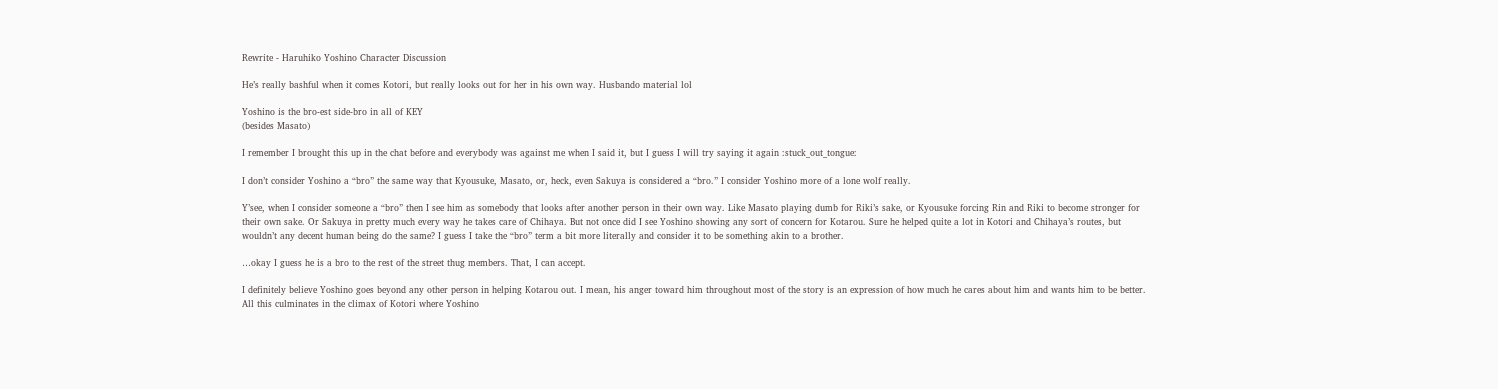Rewrite - Haruhiko Yoshino Character Discussion

He’s really bashful when it comes Kotori, but really looks out for her in his own way. Husbando material lol

Yoshino is the bro-est side-bro in all of KEY
(besides Masato)

I remember I brought this up in the chat before and everybody was against me when I said it, but I guess I will try saying it again :stuck_out_tongue:

I don’t consider Yoshino a “bro” the same way that Kyousuke, Masato, or, heck, even Sakuya is considered a “bro.” I consider Yoshino more of a lone wolf really.

Y’see, when I consider someone a “bro” then I see him as somebody that looks after another person in their own way. Like Masato playing dumb for Riki’s sake, or Kyousuke forcing Rin and Riki to become stronger for their own sake. Or Sakuya in pretty much every way he takes care of Chihaya. But not once did I see Yoshino showing any sort of concern for Kotarou. Sure he helped quite a lot in Kotori and Chihaya’s routes, but wouldn’t any decent human being do the same? I guess I take the “bro” term a bit more literally and consider it to be something akin to a brother.

…okay I guess he is a bro to the rest of the street thug members. That, I can accept.

I definitely believe Yoshino goes beyond any other person in helping Kotarou out. I mean, his anger toward him throughout most of the story is an expression of how much he cares about him and wants him to be better. All this culminates in the climax of Kotori where Yoshino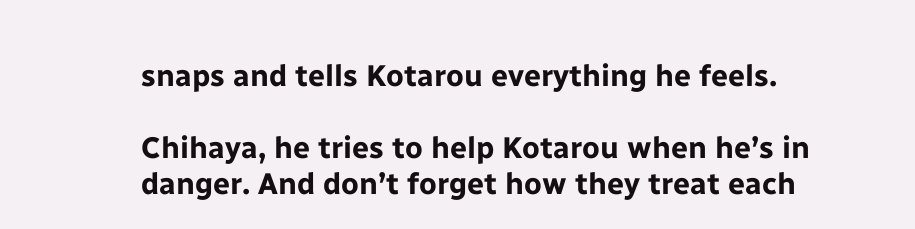snaps and tells Kotarou everything he feels.

Chihaya, he tries to help Kotarou when he’s in danger. And don’t forget how they treat each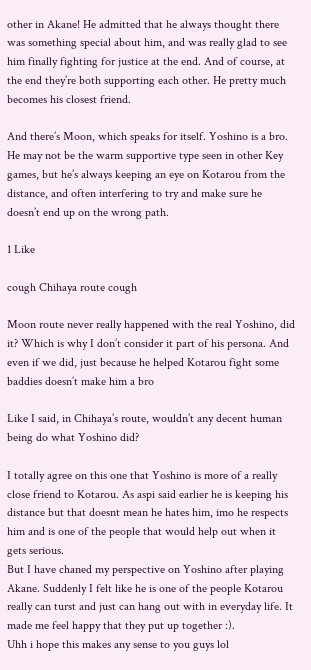other in Akane! He admitted that he always thought there was something special about him, and was really glad to see him finally fighting for justice at the end. And of course, at the end they’re both supporting each other. He pretty much becomes his closest friend.

And there’s Moon, which speaks for itself. Yoshino is a bro. He may not be the warm supportive type seen in other Key games, but he’s always keeping an eye on Kotarou from the distance, and often interfering to try and make sure he doesn’t end up on the wrong path.

1 Like

cough Chihaya route cough

Moon route never really happened with the real Yoshino, did it? Which is why I don’t consider it part of his persona. And even if we did, just because he helped Kotarou fight some baddies doesn’t make him a bro

Like I said, in Chihaya’s route, wouldn’t any decent human being do what Yoshino did?

I totally agree on this one that Yoshino is more of a really close friend to Kotarou. As aspi said earlier he is keeping his distance but that doesnt mean he hates him, imo he respects him and is one of the people that would help out when it gets serious.
But I have chaned my perspective on Yoshino after playing Akane. Suddenly I felt like he is one of the people Kotarou really can turst and just can hang out with in everyday life. It made me feel happy that they put up together :).
Uhh i hope this makes any sense to you guys lol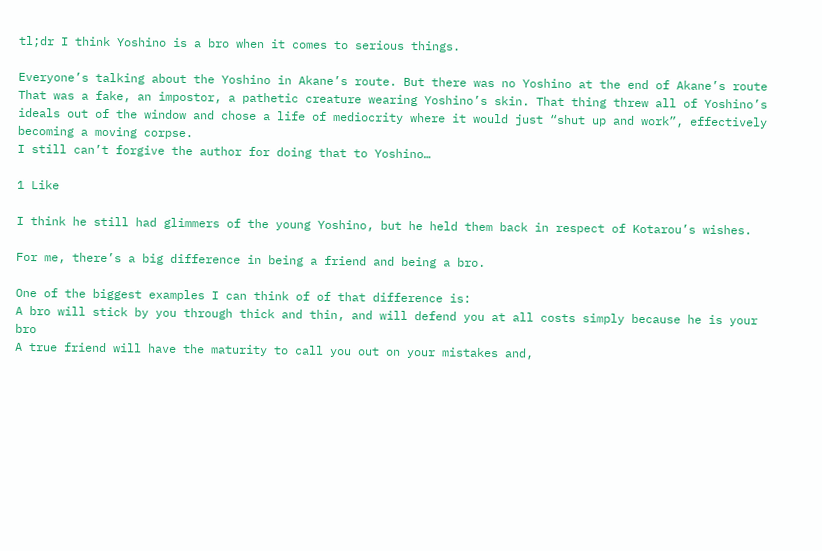tl;dr I think Yoshino is a bro when it comes to serious things.

Everyone’s talking about the Yoshino in Akane’s route. But there was no Yoshino at the end of Akane’s route
That was a fake, an impostor, a pathetic creature wearing Yoshino’s skin. That thing threw all of Yoshino’s ideals out of the window and chose a life of mediocrity where it would just “shut up and work”, effectively becoming a moving corpse.
I still can’t forgive the author for doing that to Yoshino…

1 Like

I think he still had glimmers of the young Yoshino, but he held them back in respect of Kotarou’s wishes.

For me, there’s a big difference in being a friend and being a bro.

One of the biggest examples I can think of of that difference is:
A bro will stick by you through thick and thin, and will defend you at all costs simply because he is your bro
A true friend will have the maturity to call you out on your mistakes and,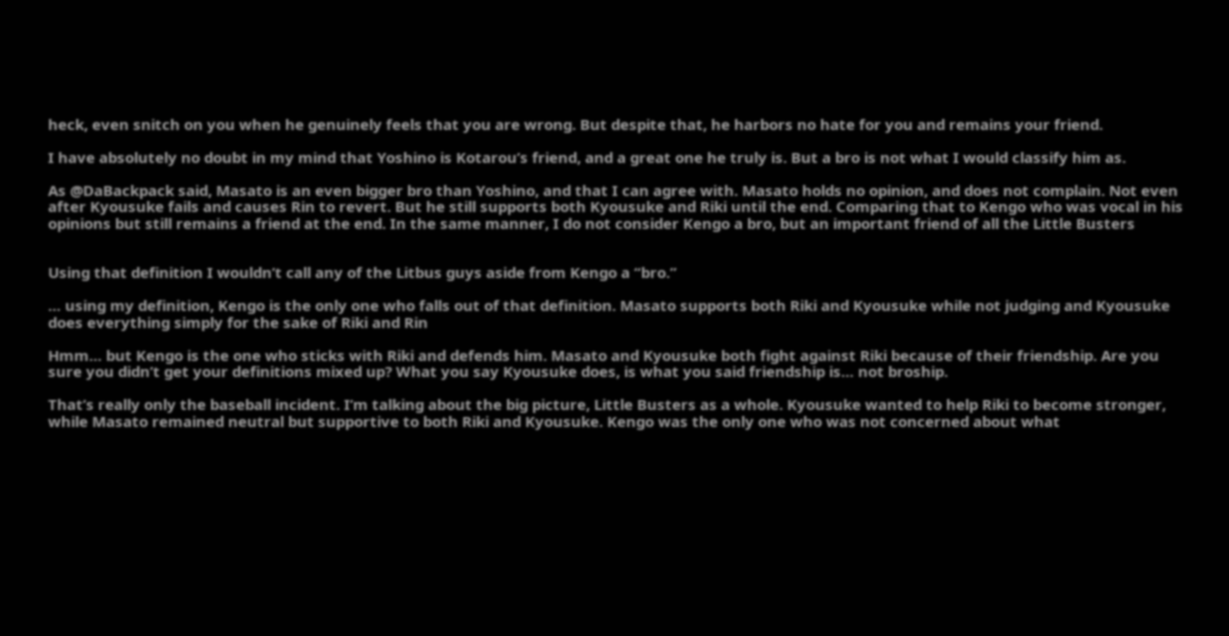heck, even snitch on you when he genuinely feels that you are wrong. But despite that, he harbors no hate for you and remains your friend.

I have absolutely no doubt in my mind that Yoshino is Kotarou’s friend, and a great one he truly is. But a bro is not what I would classify him as.

As @DaBackpack said, Masato is an even bigger bro than Yoshino, and that I can agree with. Masato holds no opinion, and does not complain. Not even after Kyousuke fails and causes Rin to revert. But he still supports both Kyousuke and Riki until the end. Comparing that to Kengo who was vocal in his opinions but still remains a friend at the end. In the same manner, I do not consider Kengo a bro, but an important friend of all the Little Busters


Using that definition I wouldn’t call any of the Litbus guys aside from Kengo a “bro.”

… using my definition, Kengo is the only one who falls out of that definition. Masato supports both Riki and Kyousuke while not judging and Kyousuke does everything simply for the sake of Riki and Rin

Hmm… but Kengo is the one who sticks with Riki and defends him. Masato and Kyousuke both fight against Riki because of their friendship. Are you sure you didn’t get your definitions mixed up? What you say Kyousuke does, is what you said friendship is… not broship.

That’s really only the baseball incident. I’m talking about the big picture, Little Busters as a whole. Kyousuke wanted to help Riki to become stronger, while Masato remained neutral but supportive to both Riki and Kyousuke. Kengo was the only one who was not concerned about what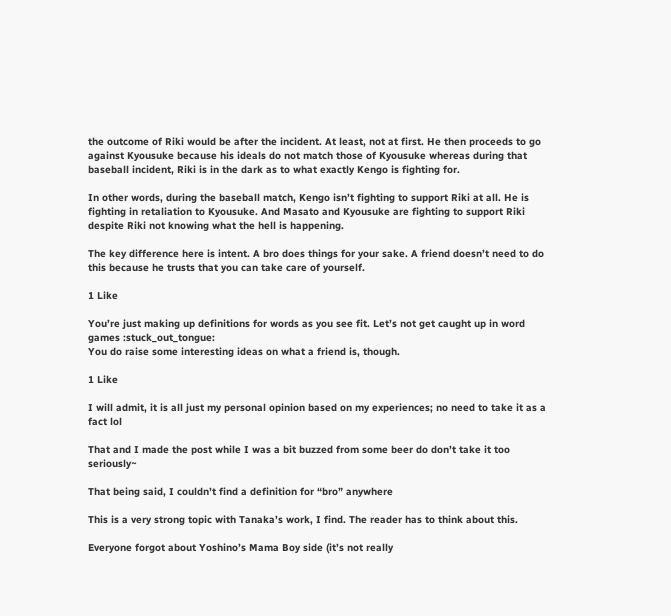the outcome of Riki would be after the incident. At least, not at first. He then proceeds to go against Kyousuke because his ideals do not match those of Kyousuke whereas during that baseball incident, Riki is in the dark as to what exactly Kengo is fighting for.

In other words, during the baseball match, Kengo isn’t fighting to support Riki at all. He is fighting in retaliation to Kyousuke. And Masato and Kyousuke are fighting to support Riki despite Riki not knowing what the hell is happening.

The key difference here is intent. A bro does things for your sake. A friend doesn’t need to do this because he trusts that you can take care of yourself.

1 Like

You’re just making up definitions for words as you see fit. Let’s not get caught up in word games :stuck_out_tongue:
You do raise some interesting ideas on what a friend is, though.

1 Like

I will admit, it is all just my personal opinion based on my experiences; no need to take it as a fact lol

That and I made the post while I was a bit buzzed from some beer do don’t take it too seriously~

That being said, I couldn’t find a definition for “bro” anywhere

This is a very strong topic with Tanaka’s work, I find. The reader has to think about this.

Everyone forgot about Yoshino’s Mama Boy side (it’s not really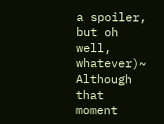a spoiler, but oh well, whatever)~
Although that moment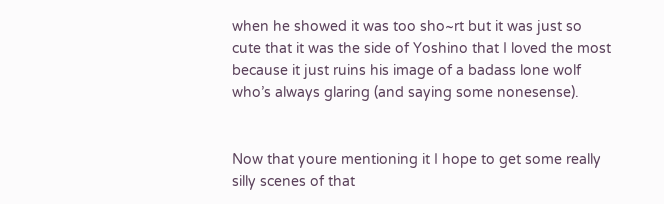when he showed it was too sho~rt but it was just so cute that it was the side of Yoshino that I loved the most because it just ruins his image of a badass lone wolf who’s always glaring (and saying some nonesense).


Now that youre mentioning it I hope to get some really silly scenes of that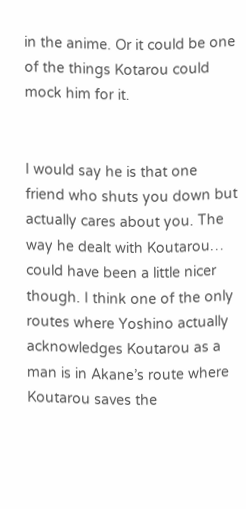in the anime. Or it could be one of the things Kotarou could mock him for it.


I would say he is that one friend who shuts you down but actually cares about you. The way he dealt with Koutarou… could have been a little nicer though. I think one of the only routes where Yoshino actually acknowledges Koutarou as a man is in Akane’s route where Koutarou saves the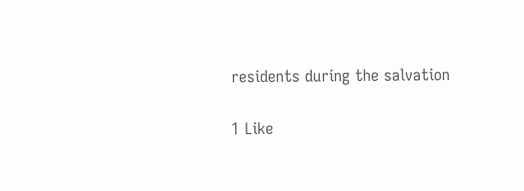residents during the salvation

1 Like